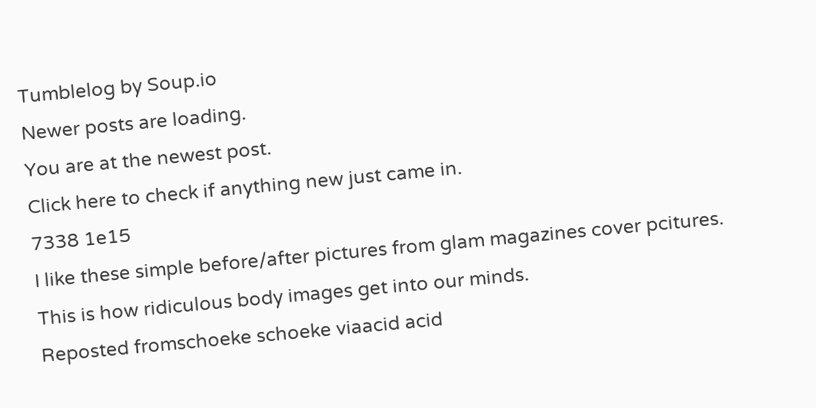Tumblelog by Soup.io
Newer posts are loading.
You are at the newest post.
Click here to check if anything new just came in.
7338 1e15
I like these simple before/after pictures from glam magazines cover pcitures. This is how ridiculous body images get into our minds.
Reposted fromschoeke schoeke viaacid acid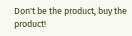Don't be the product, buy the product!